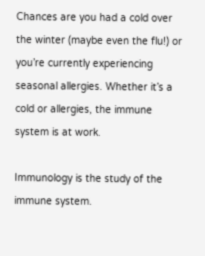Chances are you had a cold over the winter (maybe even the flu!) or you’re currently experiencing seasonal allergies. Whether it’s a cold or allergies, the immune system is at work.

Immunology is the study of the immune system.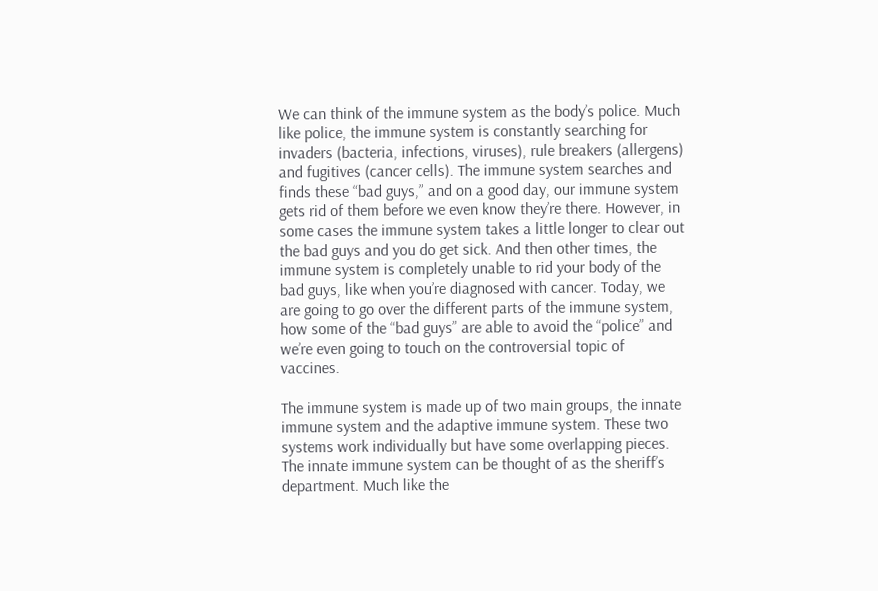We can think of the immune system as the body’s police. Much like police, the immune system is constantly searching for invaders (bacteria, infections, viruses), rule breakers (allergens) and fugitives (cancer cells). The immune system searches and finds these “bad guys,” and on a good day, our immune system gets rid of them before we even know they’re there. However, in some cases the immune system takes a little longer to clear out the bad guys and you do get sick. And then other times, the immune system is completely unable to rid your body of the bad guys, like when you’re diagnosed with cancer. Today, we are going to go over the different parts of the immune system, how some of the “bad guys” are able to avoid the “police” and we’re even going to touch on the controversial topic of vaccines.

The immune system is made up of two main groups, the innate immune system and the adaptive immune system. These two systems work individually but have some overlapping pieces. The innate immune system can be thought of as the sheriff’s department. Much like the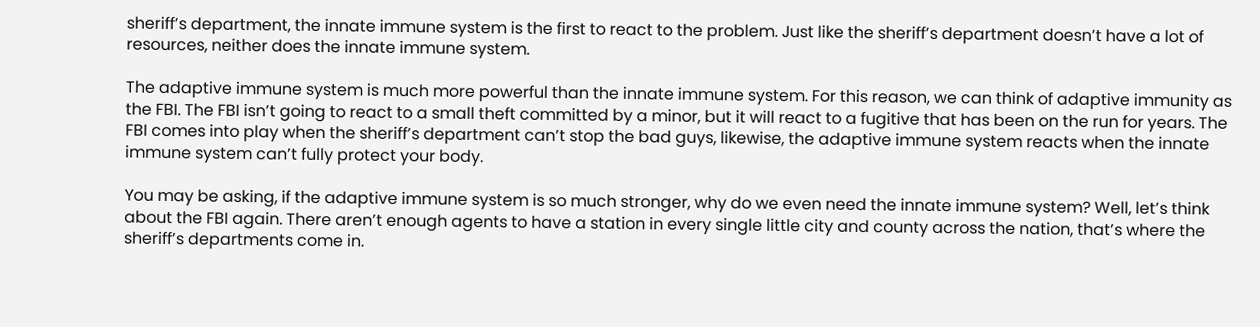sheriff’s department, the innate immune system is the first to react to the problem. Just like the sheriff’s department doesn’t have a lot of resources, neither does the innate immune system.

The adaptive immune system is much more powerful than the innate immune system. For this reason, we can think of adaptive immunity as the FBI. The FBI isn’t going to react to a small theft committed by a minor, but it will react to a fugitive that has been on the run for years. The FBI comes into play when the sheriff’s department can’t stop the bad guys, likewise, the adaptive immune system reacts when the innate immune system can’t fully protect your body.

You may be asking, if the adaptive immune system is so much stronger, why do we even need the innate immune system? Well, let’s think about the FBI again. There aren’t enough agents to have a station in every single little city and county across the nation, that’s where the sheriff’s departments come in.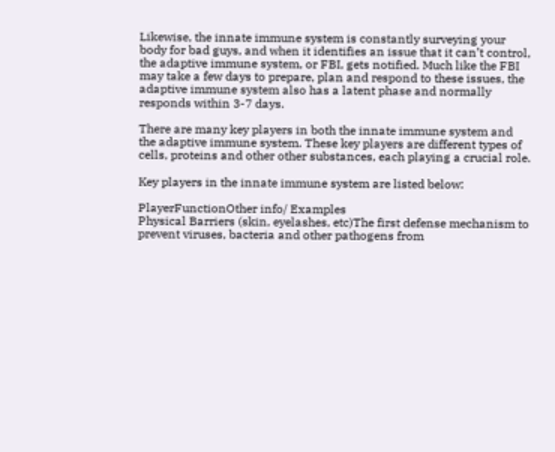Likewise, the innate immune system is constantly surveying your body for bad guys, and when it identifies an issue that it can’t control, the adaptive immune system, or FBI, gets notified. Much like the FBI may take a few days to prepare, plan and respond to these issues, the adaptive immune system also has a latent phase and normally responds within 3-7 days.

There are many key players in both the innate immune system and the adaptive immune system. These key players are different types of cells, proteins and other other substances, each playing a crucial role.

Key players in the innate immune system are listed below:

PlayerFunctionOther info/ Examples
Physical Barriers (skin, eyelashes, etc)The first defense mechanism to prevent viruses, bacteria and other pathogens from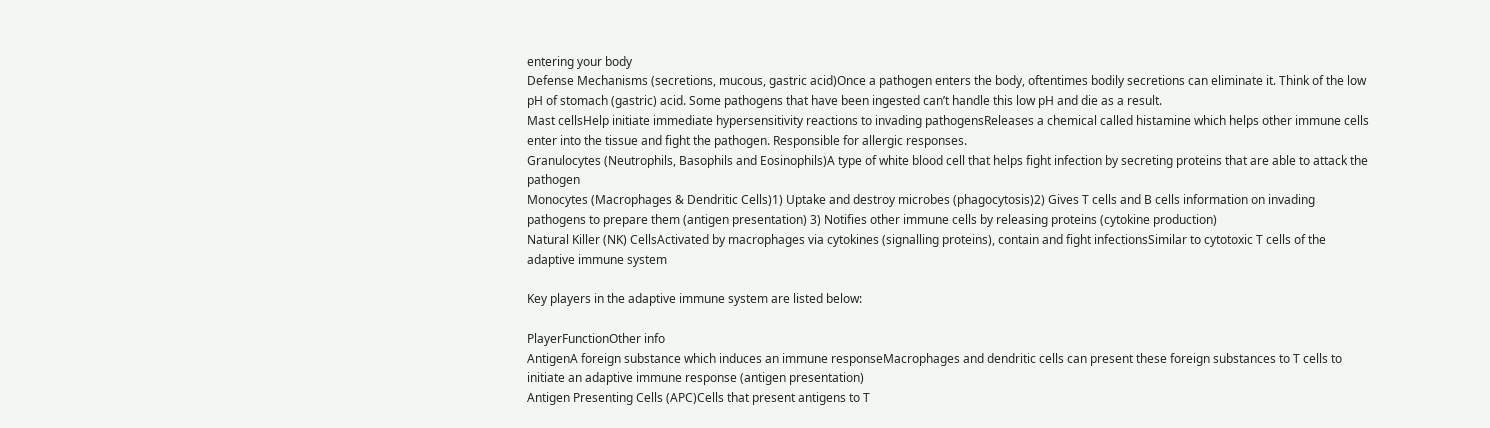entering your body
Defense Mechanisms (secretions, mucous, gastric acid)Once a pathogen enters the body, oftentimes bodily secretions can eliminate it. Think of the low pH of stomach (gastric) acid. Some pathogens that have been ingested can’t handle this low pH and die as a result.
Mast cellsHelp initiate immediate hypersensitivity reactions to invading pathogensReleases a chemical called histamine which helps other immune cells enter into the tissue and fight the pathogen. Responsible for allergic responses.
Granulocytes (Neutrophils, Basophils and Eosinophils)A type of white blood cell that helps fight infection by secreting proteins that are able to attack the pathogen
Monocytes (Macrophages & Dendritic Cells)1) Uptake and destroy microbes (phagocytosis)2) Gives T cells and B cells information on invading pathogens to prepare them (antigen presentation) 3) Notifies other immune cells by releasing proteins (cytokine production)
Natural Killer (NK) CellsActivated by macrophages via cytokines (signalling proteins), contain and fight infectionsSimilar to cytotoxic T cells of the adaptive immune system

Key players in the adaptive immune system are listed below:

PlayerFunctionOther info
AntigenA foreign substance which induces an immune responseMacrophages and dendritic cells can present these foreign substances to T cells to initiate an adaptive immune response (antigen presentation)
Antigen Presenting Cells (APC)Cells that present antigens to T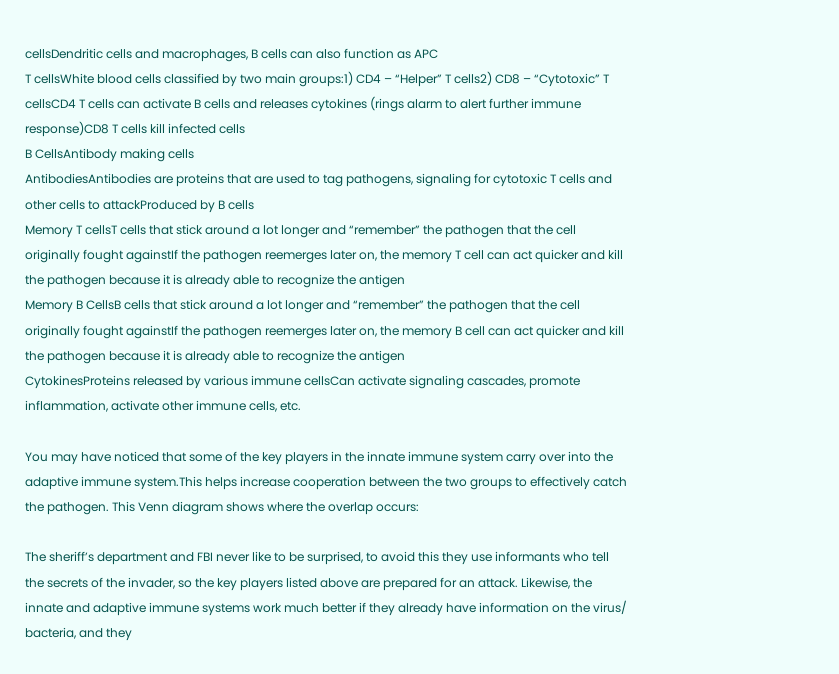cellsDendritic cells and macrophages, B cells can also function as APC
T cellsWhite blood cells classified by two main groups:1) CD4 – “Helper” T cells2) CD8 – “Cytotoxic” T cellsCD4 T cells can activate B cells and releases cytokines (rings alarm to alert further immune response)CD8 T cells kill infected cells
B CellsAntibody making cells
AntibodiesAntibodies are proteins that are used to tag pathogens, signaling for cytotoxic T cells and other cells to attackProduced by B cells
Memory T cellsT cells that stick around a lot longer and “remember” the pathogen that the cell originally fought againstIf the pathogen reemerges later on, the memory T cell can act quicker and kill the pathogen because it is already able to recognize the antigen
Memory B CellsB cells that stick around a lot longer and “remember” the pathogen that the cell originally fought againstIf the pathogen reemerges later on, the memory B cell can act quicker and kill the pathogen because it is already able to recognize the antigen
CytokinesProteins released by various immune cellsCan activate signaling cascades, promote inflammation, activate other immune cells, etc.

You may have noticed that some of the key players in the innate immune system carry over into the adaptive immune system.This helps increase cooperation between the two groups to effectively catch the pathogen. This Venn diagram shows where the overlap occurs:

The sheriff’s department and FBI never like to be surprised, to avoid this they use informants who tell the secrets of the invader, so the key players listed above are prepared for an attack. Likewise, the innate and adaptive immune systems work much better if they already have information on the virus/ bacteria, and they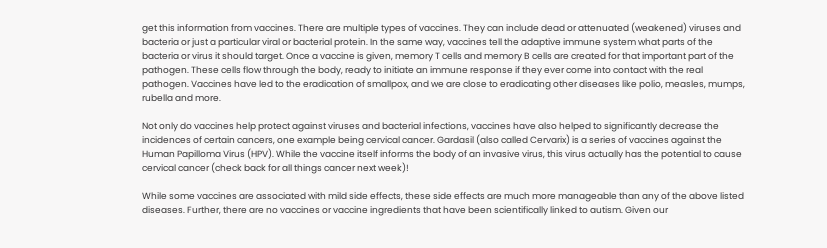get this information from vaccines. There are multiple types of vaccines. They can include dead or attenuated (weakened) viruses and bacteria or just a particular viral or bacterial protein. In the same way, vaccines tell the adaptive immune system what parts of the bacteria or virus it should target. Once a vaccine is given, memory T cells and memory B cells are created for that important part of the pathogen. These cells flow through the body, ready to initiate an immune response if they ever come into contact with the real pathogen. Vaccines have led to the eradication of smallpox, and we are close to eradicating other diseases like polio, measles, mumps, rubella and more.

Not only do vaccines help protect against viruses and bacterial infections, vaccines have also helped to significantly decrease the incidences of certain cancers, one example being cervical cancer. Gardasil (also called Cervarix) is a series of vaccines against the Human Papilloma Virus (HPV). While the vaccine itself informs the body of an invasive virus, this virus actually has the potential to cause cervical cancer (check back for all things cancer next week)!

While some vaccines are associated with mild side effects, these side effects are much more manageable than any of the above listed diseases. Further, there are no vaccines or vaccine ingredients that have been scientifically linked to autism. Given our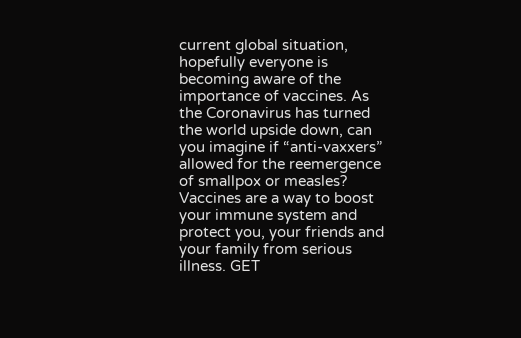current global situation, hopefully everyone is becoming aware of the importance of vaccines. As the Coronavirus has turned the world upside down, can you imagine if “anti-vaxxers” allowed for the reemergence of smallpox or measles? Vaccines are a way to boost your immune system and protect you, your friends and your family from serious illness. GET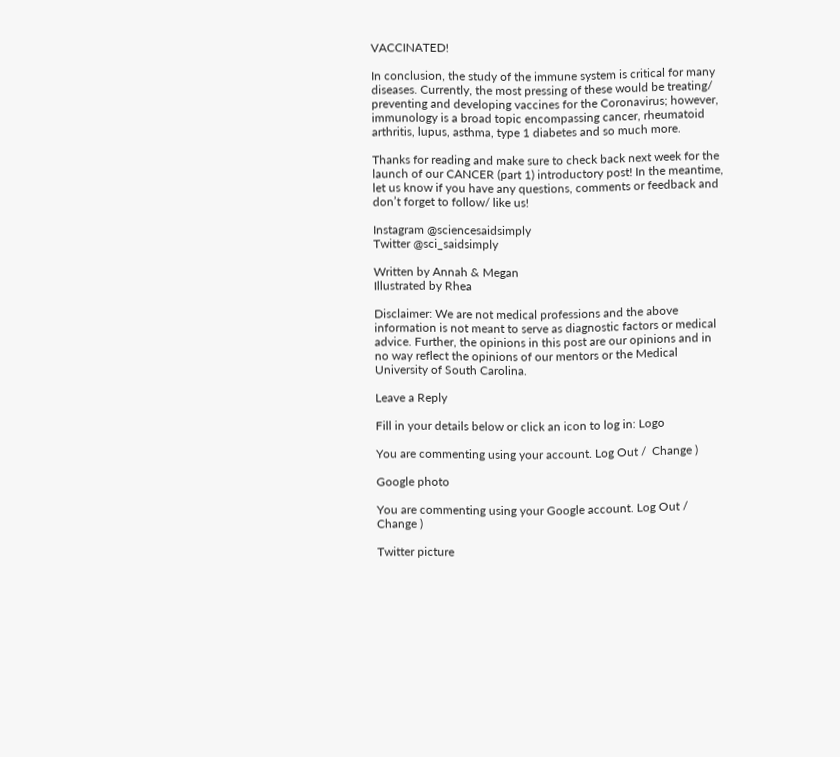VACCINATED!

In conclusion, the study of the immune system is critical for many diseases. Currently, the most pressing of these would be treating/ preventing and developing vaccines for the Coronavirus; however, immunology is a broad topic encompassing cancer, rheumatoid arthritis, lupus, asthma, type 1 diabetes and so much more.

Thanks for reading and make sure to check back next week for the launch of our CANCER (part 1) introductory post! In the meantime, let us know if you have any questions, comments or feedback and don’t forget to follow/ like us!

Instagram @sciencesaidsimply
Twitter @sci_saidsimply

Written by Annah & Megan
Illustrated by Rhea

Disclaimer: We are not medical professions and the above information is not meant to serve as diagnostic factors or medical advice. Further, the opinions in this post are our opinions and in no way reflect the opinions of our mentors or the Medical University of South Carolina.

Leave a Reply

Fill in your details below or click an icon to log in: Logo

You are commenting using your account. Log Out /  Change )

Google photo

You are commenting using your Google account. Log Out /  Change )

Twitter picture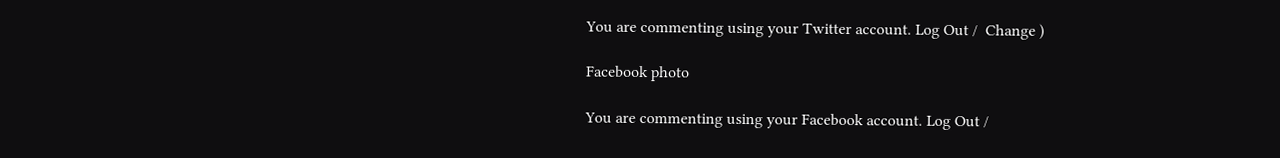You are commenting using your Twitter account. Log Out /  Change )

Facebook photo

You are commenting using your Facebook account. Log Out /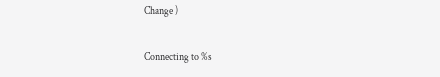Change )

Connecting to %s